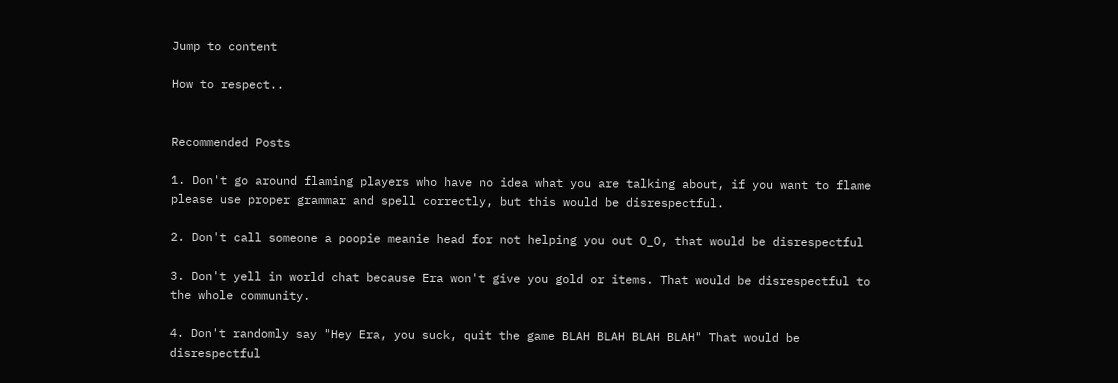Jump to content

How to respect..


Recommended Posts

1. Don't go around flaming players who have no idea what you are talking about, if you want to flame please use proper grammar and spell correctly, but this would be disrespectful.

2. Don't call someone a poopie meanie head for not helping you out O_O, that would be disrespectful

3. Don't yell in world chat because Era won't give you gold or items. That would be disrespectful to the whole community.

4. Don't randomly say "Hey Era, you suck, quit the game BLAH BLAH BLAH BLAH" That would be disrespectful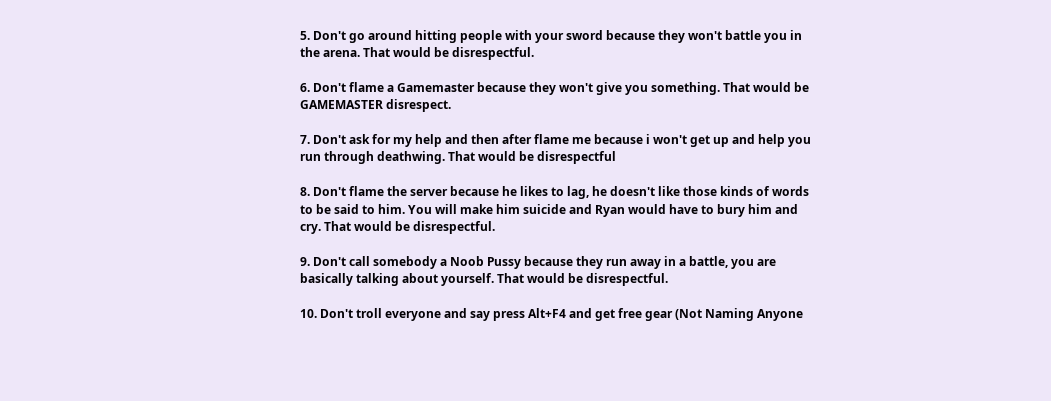5. Don't go around hitting people with your sword because they won't battle you in the arena. That would be disrespectful.

6. Don't flame a Gamemaster because they won't give you something. That would be GAMEMASTER disrespect.

7. Don't ask for my help and then after flame me because i won't get up and help you run through deathwing. That would be disrespectful

8. Don't flame the server because he likes to lag, he doesn't like those kinds of words to be said to him. You will make him suicide and Ryan would have to bury him and cry. That would be disrespectful.

9. Don't call somebody a Noob Pussy because they run away in a battle, you are basically talking about yourself. That would be disrespectful.

10. Don't troll everyone and say press Alt+F4 and get free gear (Not Naming Anyone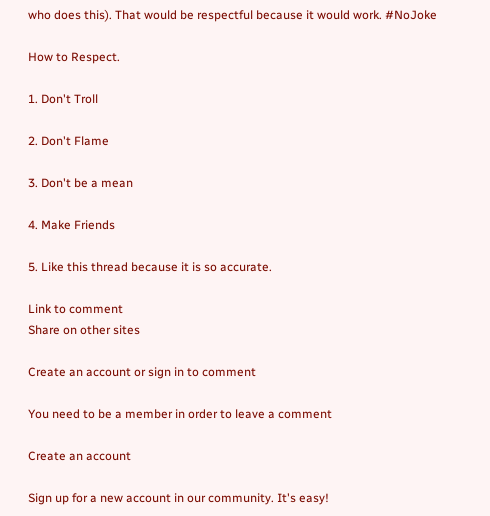who does this). That would be respectful because it would work. #NoJoke

How to Respect.

1. Don't Troll

2. Don't Flame

3. Don't be a mean

4. Make Friends

5. Like this thread because it is so accurate.

Link to comment
Share on other sites

Create an account or sign in to comment

You need to be a member in order to leave a comment

Create an account

Sign up for a new account in our community. It's easy!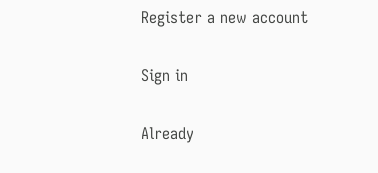Register a new account

Sign in

Already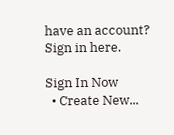have an account? Sign in here.

Sign In Now
  • Create New...